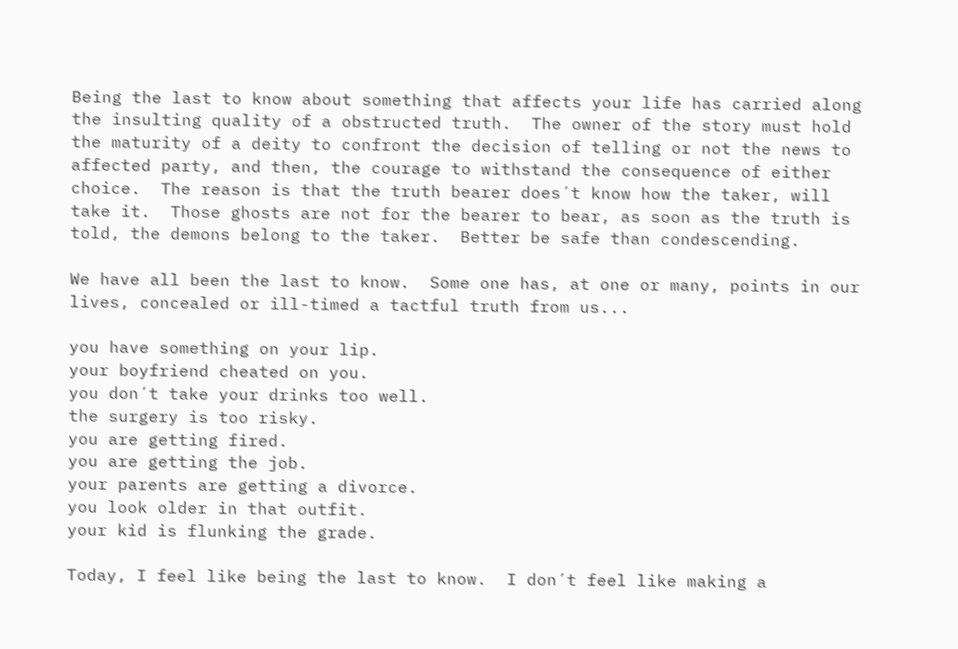Being the last to know about something that affects your life has carried along the insulting quality of a obstructed truth.  The owner of the story must hold the maturity of a deity to confront the decision of telling or not the news to affected party, and then, the courage to withstand the consequence of either choice.  The reason is that the truth bearer does´t know how the taker, will take it.  Those ghosts are not for the bearer to bear, as soon as the truth is told, the demons belong to the taker.  Better be safe than condescending.

We have all been the last to know.  Some one has, at one or many, points in our lives, concealed or ill-timed a tactful truth from us...

you have something on your lip.
your boyfriend cheated on you.
you don´t take your drinks too well.
the surgery is too risky.
you are getting fired.
you are getting the job.
your parents are getting a divorce.
you look older in that outfit.
your kid is flunking the grade.

Today, I feel like being the last to know.  I don´t feel like making a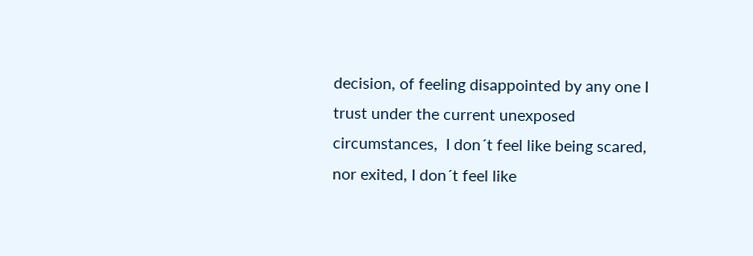decision, of feeling disappointed by any one I trust under the current unexposed circumstances,  I don´t feel like being scared, nor exited, I don´t feel like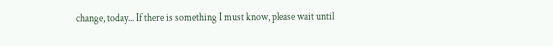change, today... If there is something I must know, please wait until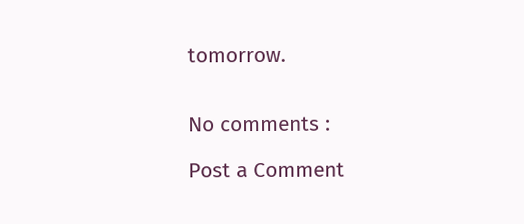tomorrow.


No comments :

Post a Comment